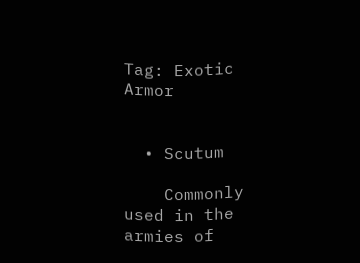Tag: Exotic Armor


  • Scutum

    Commonly used in the armies of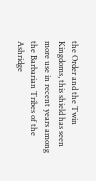the Order and the Twin Kingdoms, this shield has seen more use in recent years among the Barbarian Tribes of the Ashridge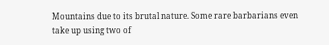Mountains due to its brutal nature. Some rare barbarians even take up using two of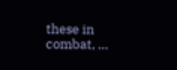these in combat, …